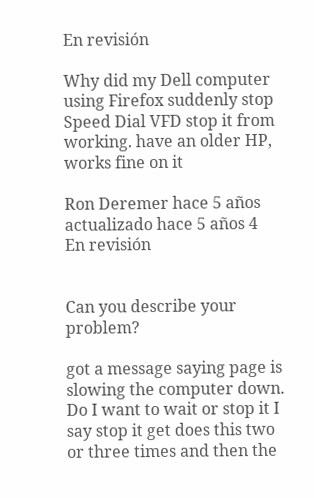En revisión

Why did my Dell computer using Firefox suddenly stop Speed Dial VFD stop it from working. have an older HP, works fine on it

Ron Deremer hace 5 años actualizado hace 5 años 4
En revisión


Can you describe your problem?

got a message saying page is slowing the computer down. Do I want to wait or stop it I say stop it get does this two or three times and then the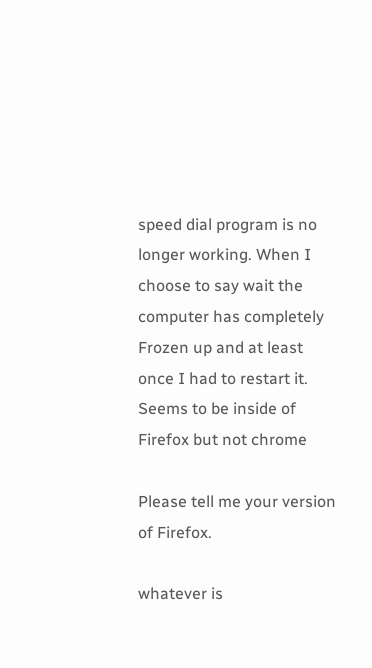speed dial program is no longer working. When I choose to say wait the computer has completely Frozen up and at least once I had to restart it. Seems to be inside of Firefox but not chrome

Please tell me your version of Firefox.

whatever is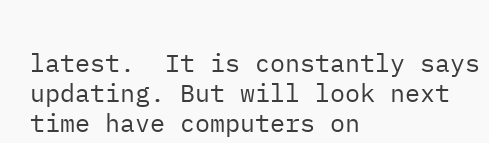latest.  It is constantly says updating. But will look next time have computers on